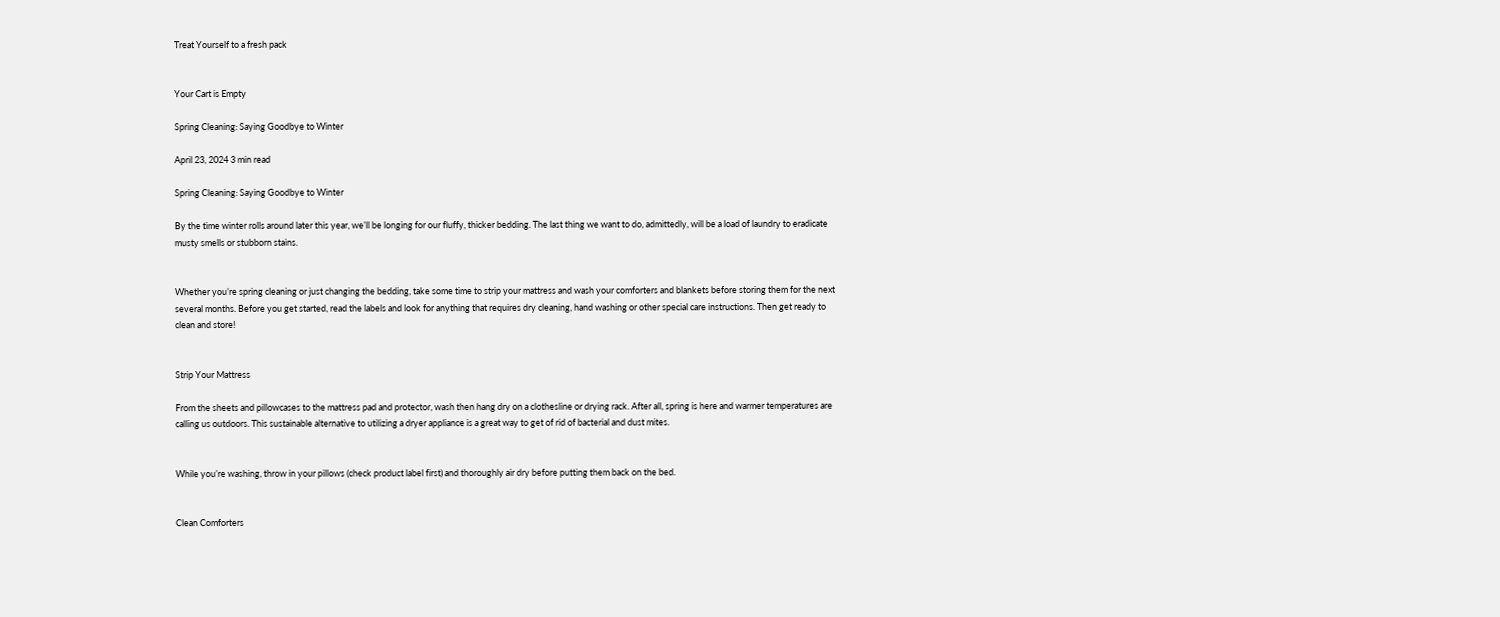Treat Yourself to a fresh pack


Your Cart is Empty

Spring Cleaning: Saying Goodbye to Winter

April 23, 2024 3 min read

Spring Cleaning: Saying Goodbye to Winter

By the time winter rolls around later this year, we’ll be longing for our fluffy, thicker bedding. The last thing we want to do, admittedly, will be a load of laundry to eradicate musty smells or stubborn stains.


Whether you’re spring cleaning or just changing the bedding, take some time to strip your mattress and wash your comforters and blankets before storing them for the next several months. Before you get started, read the labels and look for anything that requires dry cleaning, hand washing or other special care instructions. Then get ready to clean and store!


Strip Your Mattress

From the sheets and pillowcases to the mattress pad and protector, wash then hang dry on a clothesline or drying rack. After all, spring is here and warmer temperatures are calling us outdoors. This sustainable alternative to utilizing a dryer appliance is a great way to get of rid of bacterial and dust mites.


While you’re washing, throw in your pillows (check product label first) and thoroughly air dry before putting them back on the bed.


Clean Comforters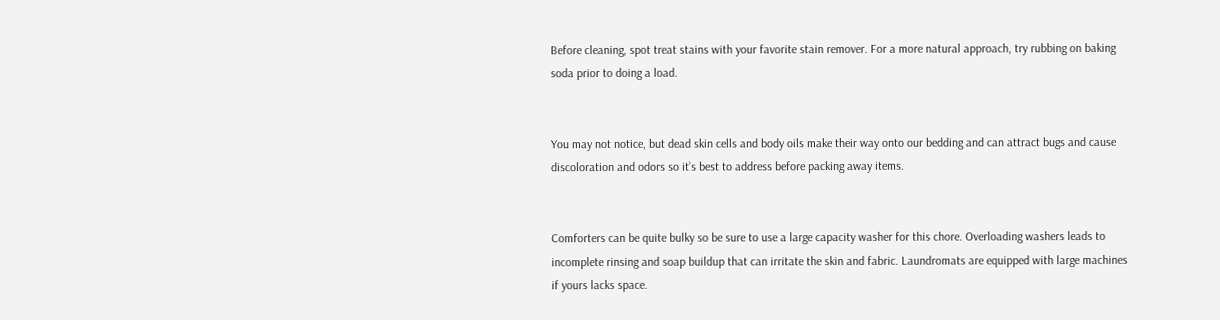Before cleaning, spot treat stains with your favorite stain remover. For a more natural approach, try rubbing on baking soda prior to doing a load.


You may not notice, but dead skin cells and body oils make their way onto our bedding and can attract bugs and cause discoloration and odors so it’s best to address before packing away items.


Comforters can be quite bulky so be sure to use a large capacity washer for this chore. Overloading washers leads to incomplete rinsing and soap buildup that can irritate the skin and fabric. Laundromats are equipped with large machines if yours lacks space.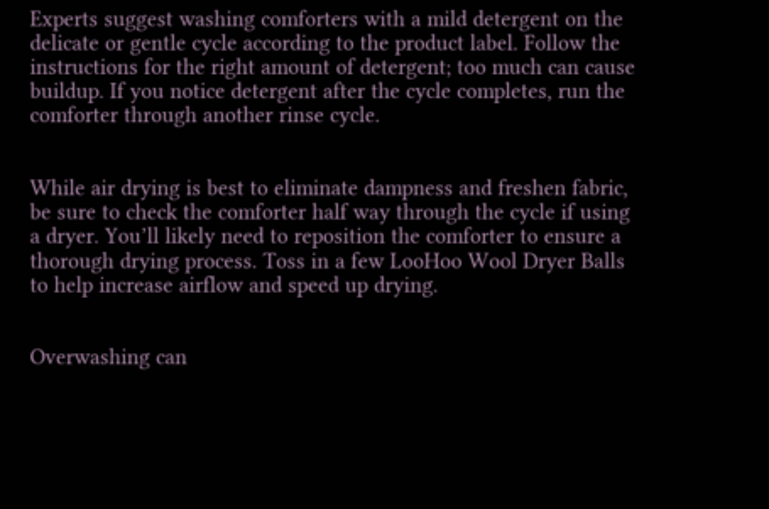Experts suggest washing comforters with a mild detergent on the delicate or gentle cycle according to the product label. Follow the instructions for the right amount of detergent; too much can cause buildup. If you notice detergent after the cycle completes, run the comforter through another rinse cycle.


While air drying is best to eliminate dampness and freshen fabric, be sure to check the comforter half way through the cycle if using a dryer. You’ll likely need to reposition the comforter to ensure a thorough drying process. Toss in a few LooHoo Wool Dryer Balls to help increase airflow and speed up drying.


Overwashing can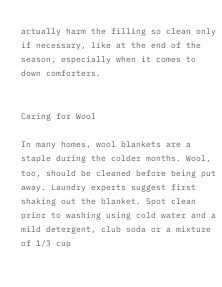actually harm the filling so clean only if necessary, like at the end of the season, especially when it comes to down comforters.


Caring for Wool

In many homes, wool blankets are a staple during the colder months. Wool, too, should be cleaned before being put away. Laundry experts suggest first shaking out the blanket. Spot clean prior to washing using cold water and a mild detergent, club soda or a mixture of 1/3 cup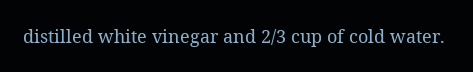distilled white vinegar and 2/3 cup of cold water.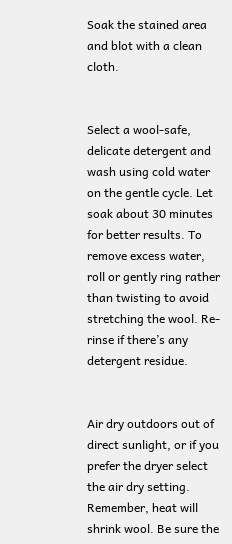Soak the stained area and blot with a clean cloth.


Select a wool-safe, delicate detergent and wash using cold water on the gentle cycle. Let soak about 30 minutes for better results. To remove excess water, roll or gently ring rather than twisting to avoid stretching the wool. Re-rinse if there’s any detergent residue.


Air dry outdoors out of direct sunlight, or if you prefer the dryer select the air dry setting. Remember, heat will shrink wool. Be sure the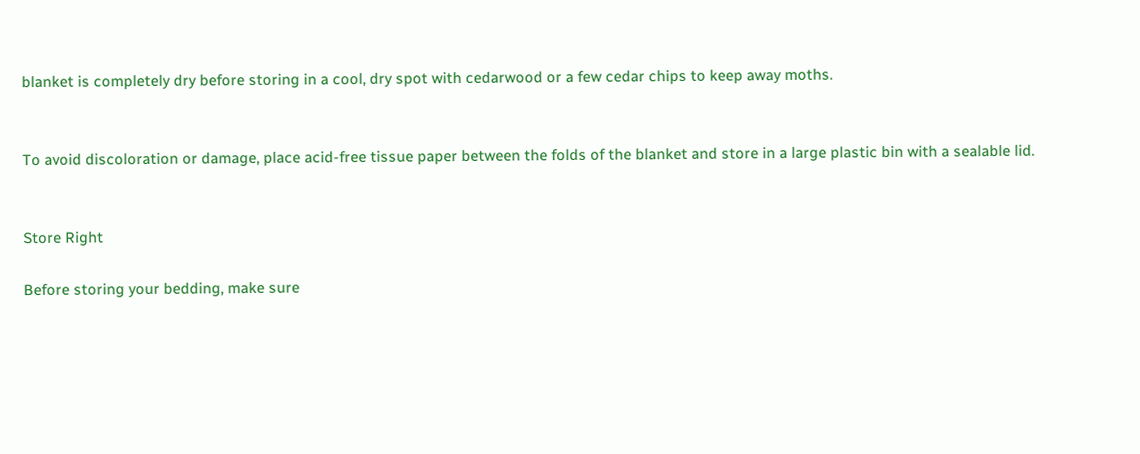blanket is completely dry before storing in a cool, dry spot with cedarwood or a few cedar chips to keep away moths.


To avoid discoloration or damage, place acid-free tissue paper between the folds of the blanket and store in a large plastic bin with a sealable lid.


Store Right

Before storing your bedding, make sure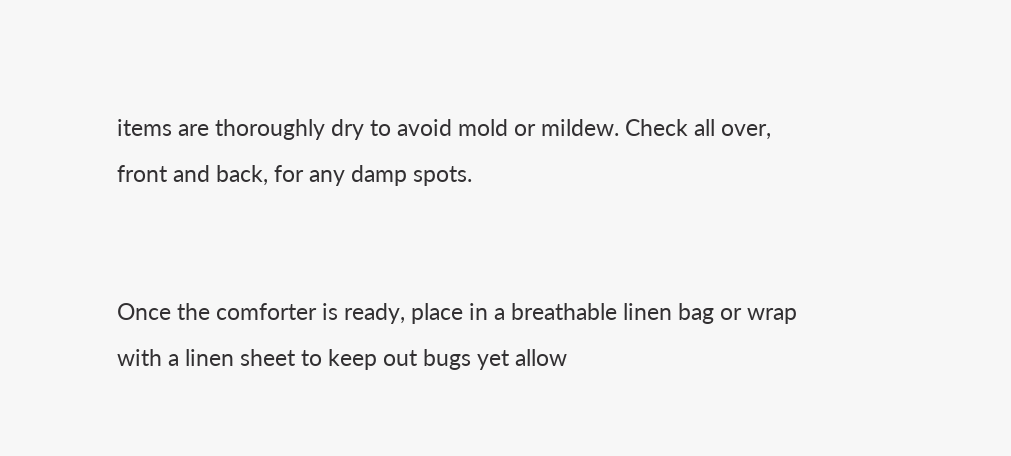items are thoroughly dry to avoid mold or mildew. Check all over, front and back, for any damp spots.


Once the comforter is ready, place in a breathable linen bag or wrap with a linen sheet to keep out bugs yet allow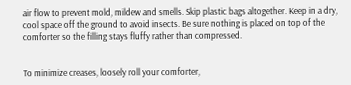air flow to prevent mold, mildew and smells. Skip plastic bags altogether. Keep in a dry, cool space off the ground to avoid insects. Be sure nothing is placed on top of the comforter so the filling stays fluffy rather than compressed.


To minimize creases, loosely roll your comforter,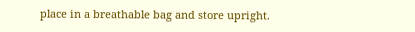place in a breathable bag and store upright.